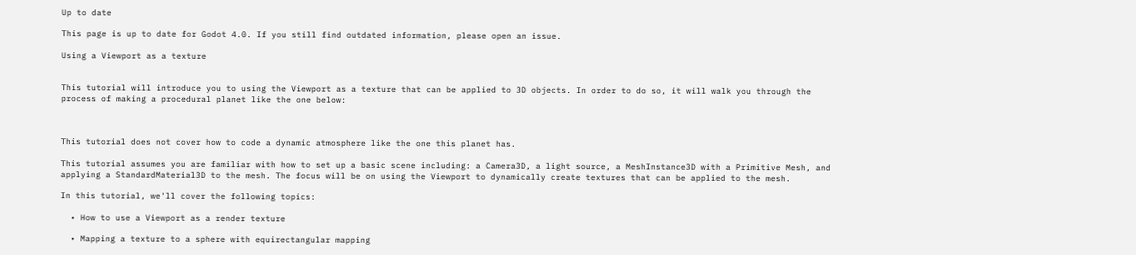Up to date

This page is up to date for Godot 4.0. If you still find outdated information, please open an issue.

Using a Viewport as a texture


This tutorial will introduce you to using the Viewport as a texture that can be applied to 3D objects. In order to do so, it will walk you through the process of making a procedural planet like the one below:



This tutorial does not cover how to code a dynamic atmosphere like the one this planet has.

This tutorial assumes you are familiar with how to set up a basic scene including: a Camera3D, a light source, a MeshInstance3D with a Primitive Mesh, and applying a StandardMaterial3D to the mesh. The focus will be on using the Viewport to dynamically create textures that can be applied to the mesh.

In this tutorial, we'll cover the following topics:

  • How to use a Viewport as a render texture

  • Mapping a texture to a sphere with equirectangular mapping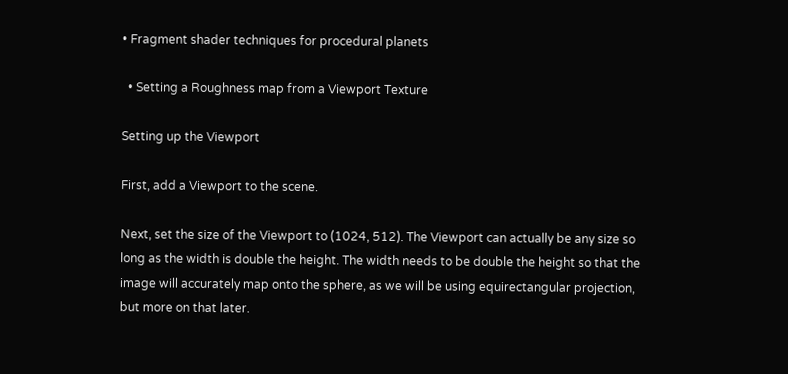• Fragment shader techniques for procedural planets

  • Setting a Roughness map from a Viewport Texture

Setting up the Viewport

First, add a Viewport to the scene.

Next, set the size of the Viewport to (1024, 512). The Viewport can actually be any size so long as the width is double the height. The width needs to be double the height so that the image will accurately map onto the sphere, as we will be using equirectangular projection, but more on that later.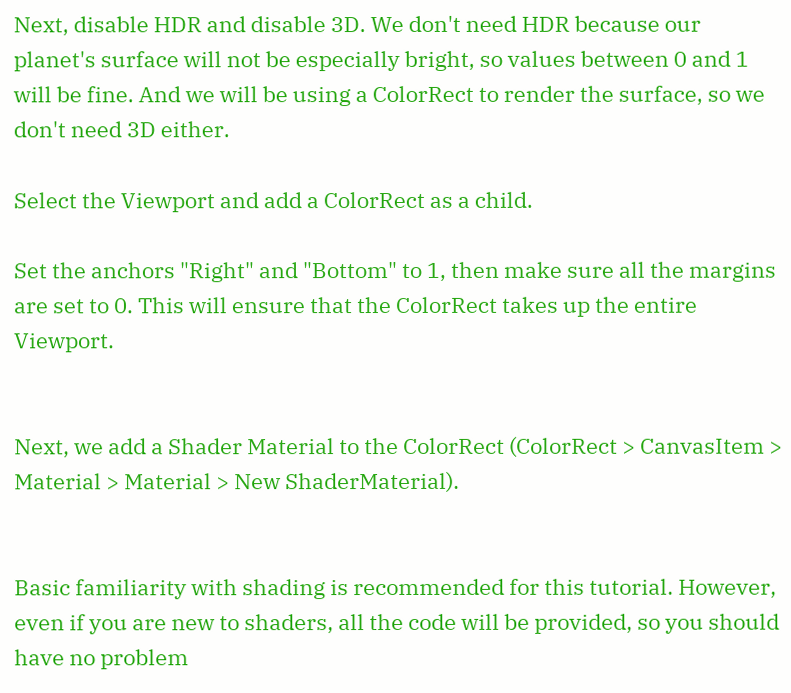Next, disable HDR and disable 3D. We don't need HDR because our planet's surface will not be especially bright, so values between 0 and 1 will be fine. And we will be using a ColorRect to render the surface, so we don't need 3D either.

Select the Viewport and add a ColorRect as a child.

Set the anchors "Right" and "Bottom" to 1, then make sure all the margins are set to 0. This will ensure that the ColorRect takes up the entire Viewport.


Next, we add a Shader Material to the ColorRect (ColorRect > CanvasItem > Material > Material > New ShaderMaterial).


Basic familiarity with shading is recommended for this tutorial. However, even if you are new to shaders, all the code will be provided, so you should have no problem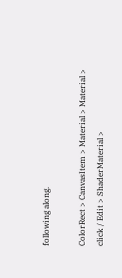following along.

ColorRect > CanvasItem > Material > Material > click / Edit > ShaderMaterial >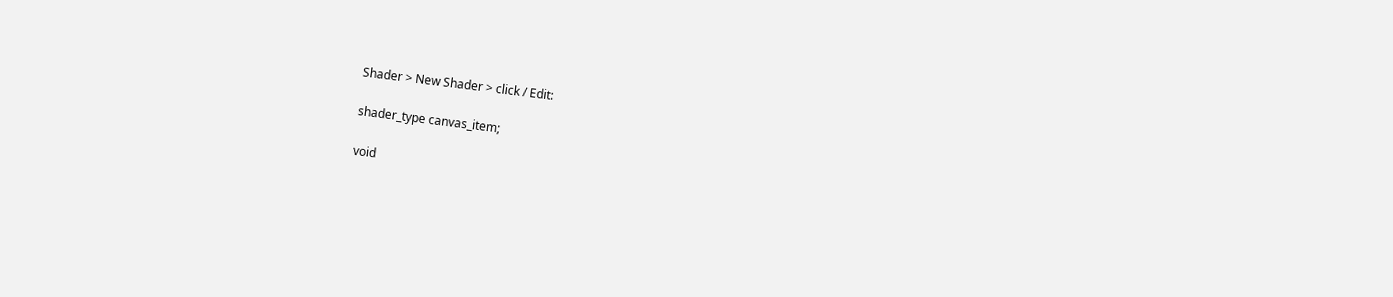Shader > New Shader > click / Edit:

shader_type canvas_item;

void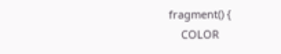fragment() {
    COLOR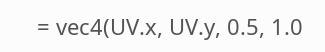= vec4(UV.x, UV.y, 0.5, 1.0